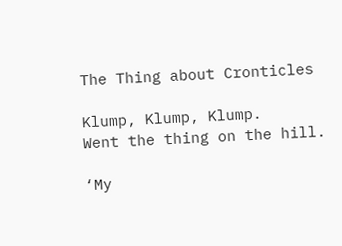The Thing about Cronticles

Klump, Klump, Klump.
Went the thing on the hill.

‘My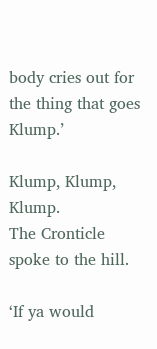body cries out for the thing that goes Klump.’

Klump, Klump, Klump.
The Cronticle spoke to the hill.

‘If ya would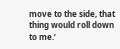move to the side, that thing would roll down to me.’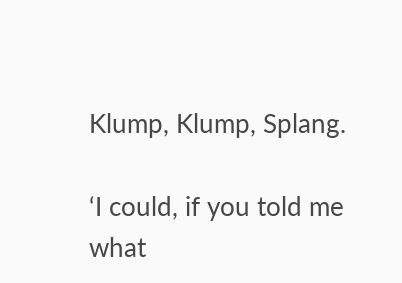Klump, Klump, Splang.

‘I could, if you told me what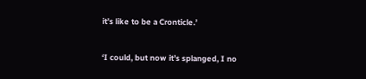it’s like to be a Cronticle.’

‘I could, but now it’s splanged, I no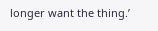longer want the thing.’